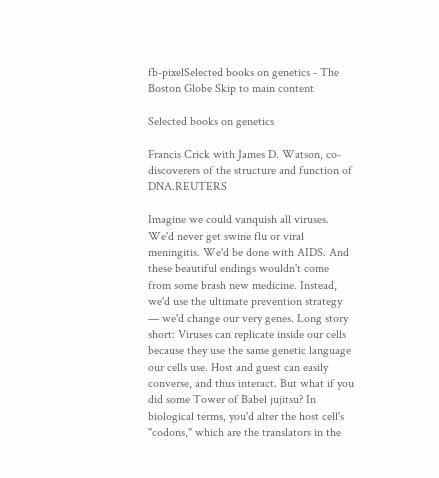fb-pixelSelected books on genetics - The Boston Globe Skip to main content

Selected books on genetics

Francis Crick with James D. Watson, co-discoverers of the structure and function of DNA.REUTERS

Imagine we could vanquish all viruses. We'd never get swine flu or viral meningitis. We'd be done with AIDS. And these beautiful endings wouldn't come from some brash new medicine. Instead, we'd use the ultimate prevention strategy — we'd change our very genes. Long story short: Viruses can replicate inside our cells because they use the same genetic language our cells use. Host and guest can easily converse, and thus interact. But what if you did some Tower of Babel jujitsu? In biological terms, you'd alter the host cell's "codons," which are the translators in the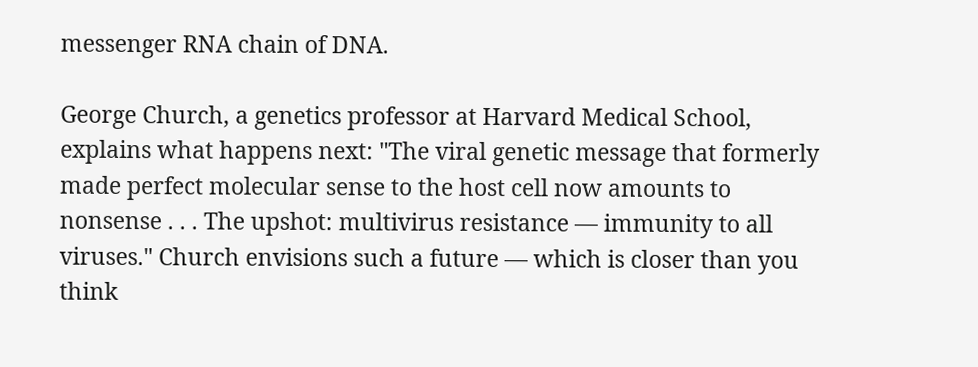messenger RNA chain of DNA.

George Church, a genetics professor at Harvard Medical School, explains what happens next: "The viral genetic message that formerly made perfect molecular sense to the host cell now amounts to nonsense . . . The upshot: multivirus resistance — immunity to all viruses." Church envisions such a future — which is closer than you think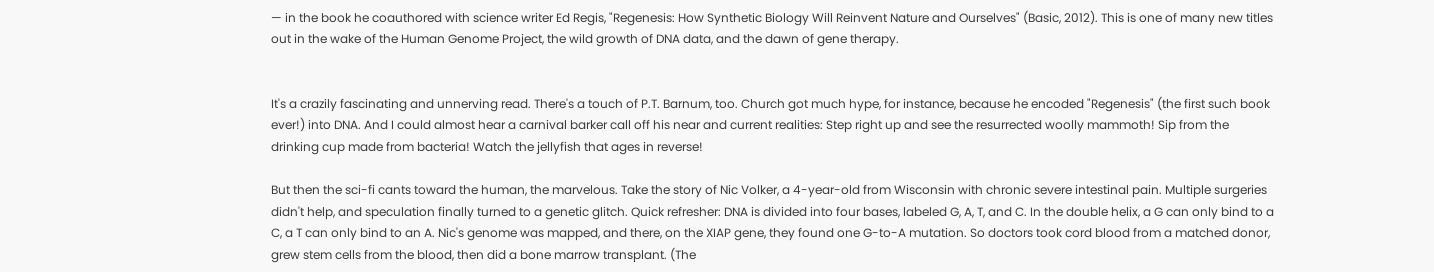— in the book he coauthored with science writer Ed Regis, "Regenesis: How Synthetic Biology Will Reinvent Nature and Ourselves" (Basic, 2012). This is one of many new titles out in the wake of the Human Genome Project, the wild growth of DNA data, and the dawn of gene therapy.


It's a crazily fascinating and unnerving read. There's a touch of P.T. Barnum, too. Church got much hype, for instance, because he encoded "Regenesis" (the first such book ever!) into DNA. And I could almost hear a carnival barker call off his near and current realities: Step right up and see the resurrected woolly mammoth! Sip from the drinking cup made from bacteria! Watch the jellyfish that ages in reverse!

But then the sci-fi cants toward the human, the marvelous. Take the story of Nic Volker, a 4-year-old from Wisconsin with chronic severe intestinal pain. Multiple surgeries didn't help, and speculation finally turned to a genetic glitch. Quick refresher: DNA is divided into four bases, labeled G, A, T, and C. In the double helix, a G can only bind to a C, a T can only bind to an A. Nic's genome was mapped, and there, on the XIAP gene, they found one G-to-A mutation. So doctors took cord blood from a matched donor, grew stem cells from the blood, then did a bone marrow transplant. (The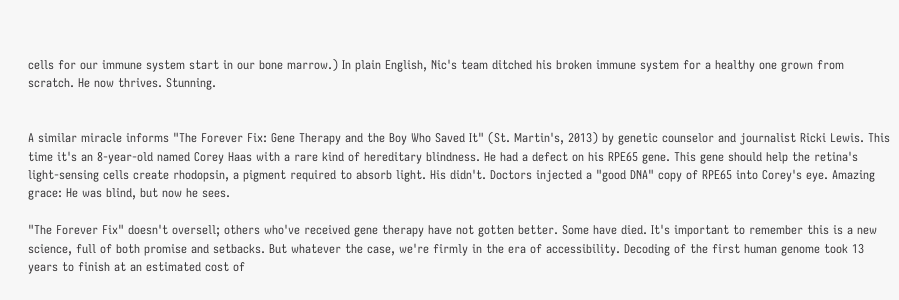cells for our immune system start in our bone marrow.) In plain English, Nic's team ditched his broken immune system for a healthy one grown from scratch. He now thrives. Stunning.


A similar miracle informs "The Forever Fix: Gene Therapy and the Boy Who Saved It" (St. Martin's, 2013) by genetic counselor and journalist Ricki Lewis. This time it's an 8-year-old named Corey Haas with a rare kind of hereditary blindness. He had a defect on his RPE65 gene. This gene should help the retina's light-sensing cells create rhodopsin, a pigment required to absorb light. His didn't. Doctors injected a "good DNA" copy of RPE65 into Corey's eye. Amazing grace: He was blind, but now he sees.

"The Forever Fix" doesn't oversell; others who've received gene therapy have not gotten better. Some have died. It's important to remember this is a new science, full of both promise and setbacks. But whatever the case, we're firmly in the era of accessibility. Decoding of the first human genome took 13 years to finish at an estimated cost of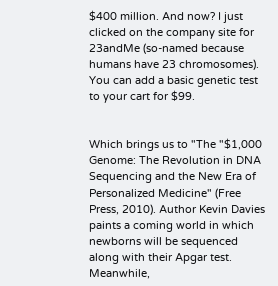$400 million. And now? I just clicked on the company site for 23andMe (so-named because humans have 23 chromosomes). You can add a basic genetic test to your cart for $99.


Which brings us to "The "$1,000 Genome: The Revolution in DNA Sequencing and the New Era of Personalized Medicine" (Free Press, 2010). Author Kevin Davies paints a coming world in which newborns will be sequenced along with their Apgar test. Meanwhile,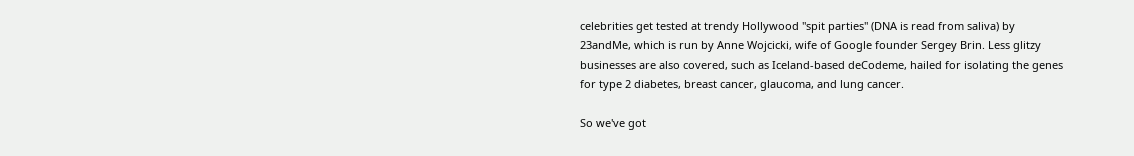celebrities get tested at trendy Hollywood "spit parties" (DNA is read from saliva) by 23andMe, which is run by Anne Wojcicki, wife of Google founder Sergey Brin. Less glitzy businesses are also covered, such as Iceland-based deCodeme, hailed for isolating the genes for type 2 diabetes, breast cancer, glaucoma, and lung cancer.

So we've got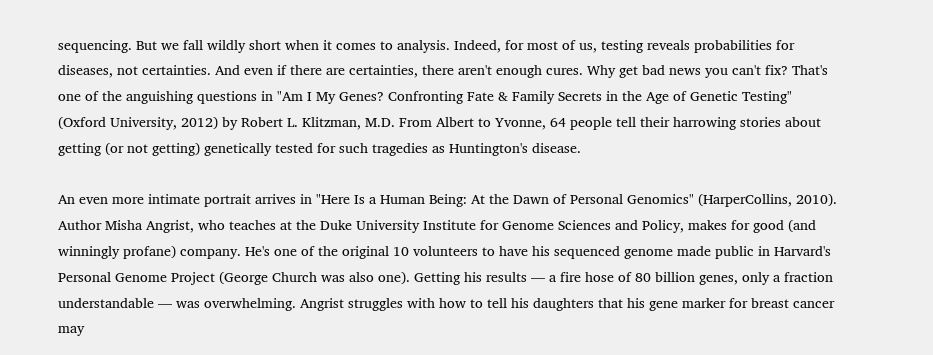sequencing. But we fall wildly short when it comes to analysis. Indeed, for most of us, testing reveals probabilities for diseases, not certainties. And even if there are certainties, there aren't enough cures. Why get bad news you can't fix? That's one of the anguishing questions in "Am I My Genes? Confronting Fate & Family Secrets in the Age of Genetic Testing" (Oxford University, 2012) by Robert L. Klitzman, M.D. From Albert to Yvonne, 64 people tell their harrowing stories about getting (or not getting) genetically tested for such tragedies as Huntington's disease.

An even more intimate portrait arrives in "Here Is a Human Being: At the Dawn of Personal Genomics" (HarperCollins, 2010). Author Misha Angrist, who teaches at the Duke University Institute for Genome Sciences and Policy, makes for good (and winningly profane) company. He's one of the original 10 volunteers to have his sequenced genome made public in Harvard's Personal Genome Project (George Church was also one). Getting his results — a fire hose of 80 billion genes, only a fraction understandable — was overwhelming. Angrist struggles with how to tell his daughters that his gene marker for breast cancer may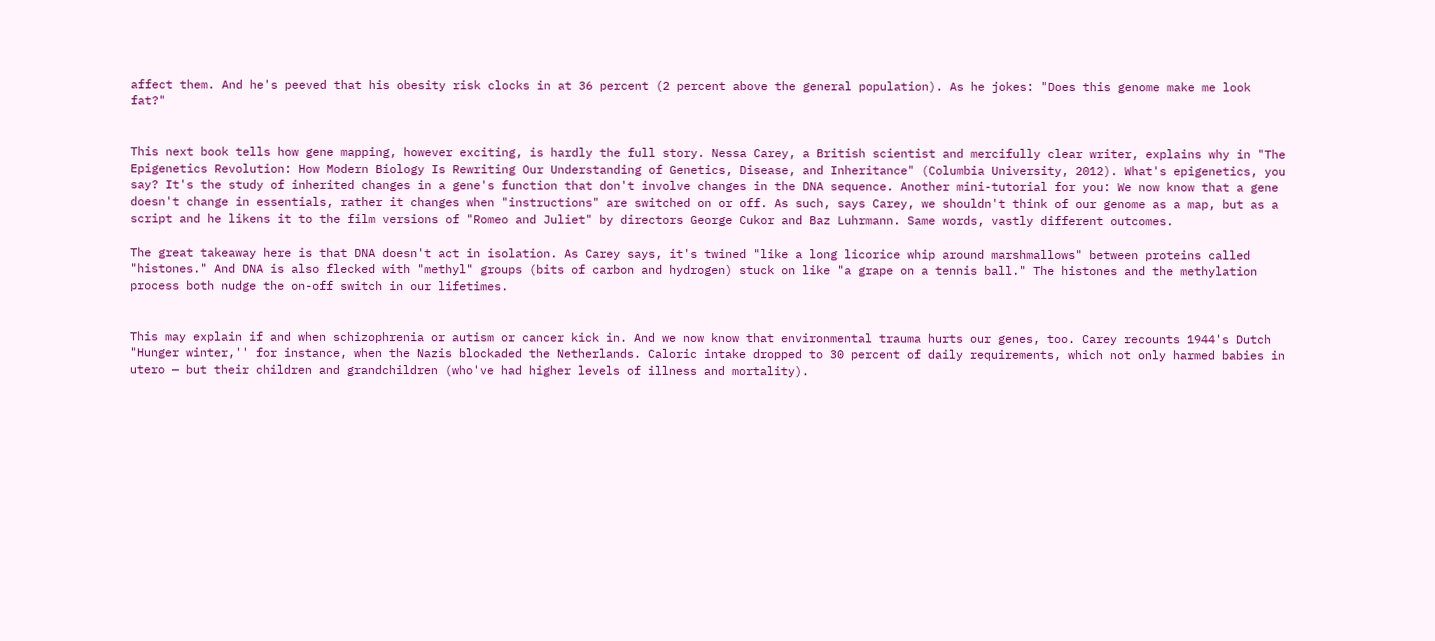affect them. And he's peeved that his obesity risk clocks in at 36 percent (2 percent above the general population). As he jokes: "Does this genome make me look fat?"


This next book tells how gene mapping, however exciting, is hardly the full story. Nessa Carey, a British scientist and mercifully clear writer, explains why in "The Epigenetics Revolution: How Modern Biology Is Rewriting Our Understanding of Genetics, Disease, and Inheritance" (Columbia University, 2012). What's epigenetics, you say? It's the study of inherited changes in a gene's function that don't involve changes in the DNA sequence. Another mini-tutorial for you: We now know that a gene doesn't change in essentials, rather it changes when "instructions" are switched on or off. As such, says Carey, we shouldn't think of our genome as a map, but as a script and he likens it to the film versions of "Romeo and Juliet" by directors George Cukor and Baz Luhrmann. Same words, vastly different outcomes.

The great takeaway here is that DNA doesn't act in isolation. As Carey says, it's twined "like a long licorice whip around marshmallows" between proteins called "histones." And DNA is also flecked with "methyl" groups (bits of carbon and hydrogen) stuck on like "a grape on a tennis ball." The histones and the methylation process both nudge the on-off switch in our lifetimes.


This may explain if and when schizophrenia or autism or cancer kick in. And we now know that environmental trauma hurts our genes, too. Carey recounts 1944's Dutch "Hunger winter,'' for instance, when the Nazis blockaded the Netherlands. Caloric intake dropped to 30 percent of daily requirements, which not only harmed babies in utero — but their children and grandchildren (who've had higher levels of illness and mortality).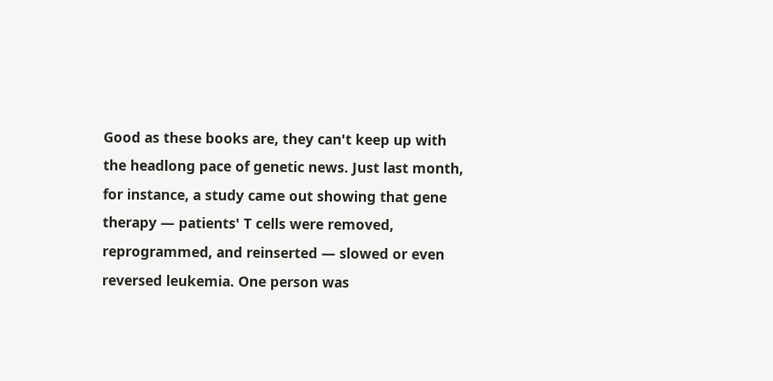Good as these books are, they can't keep up with the headlong pace of genetic news. Just last month, for instance, a study came out showing that gene therapy — patients' T cells were removed, reprogrammed, and reinserted — slowed or even reversed leukemia. One person was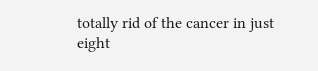totally rid of the cancer in just eight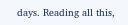days. Reading all this,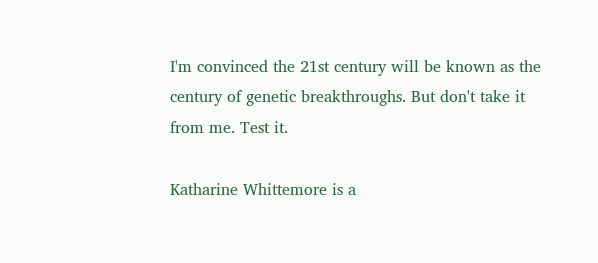I'm convinced the 21st century will be known as the century of genetic breakthroughs. But don't take it from me. Test it.

Katharine Whittemore is a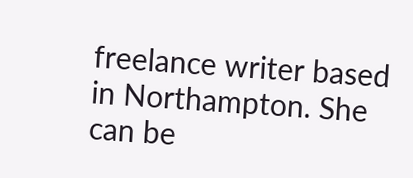freelance writer based in Northampton. She can be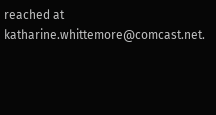reached at katharine.whittemore@comcast.net.